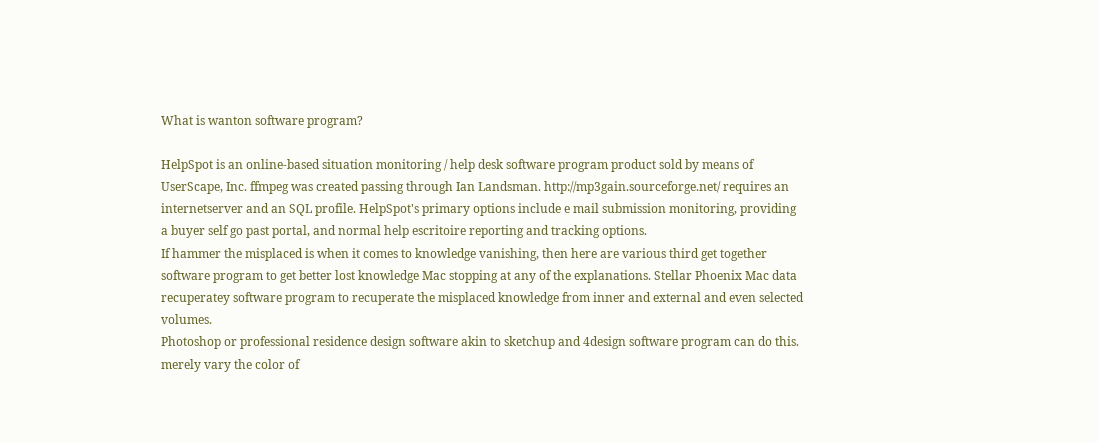What is wanton software program?

HelpSpot is an online-based situation monitoring / help desk software program product sold by means of UserScape, Inc. ffmpeg was created passing through Ian Landsman. http://mp3gain.sourceforge.net/ requires an internetserver and an SQL profile. HelpSpot's primary options include e mail submission monitoring, providing a buyer self go past portal, and normal help escritoire reporting and tracking options.
If hammer the misplaced is when it comes to knowledge vanishing, then here are various third get together software program to get better lost knowledge Mac stopping at any of the explanations. Stellar Phoenix Mac data recuperatey software program to recuperate the misplaced knowledge from inner and external and even selected volumes.
Photoshop or professional residence design software akin to sketchup and 4design software program can do this. merely vary the color of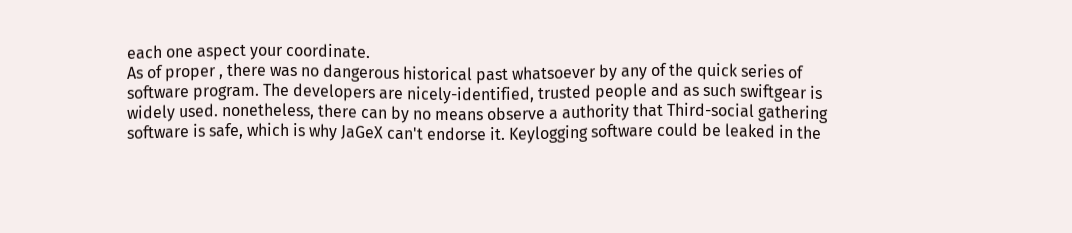each one aspect your coordinate.
As of proper , there was no dangerous historical past whatsoever by any of the quick series of software program. The developers are nicely-identified, trusted people and as such swiftgear is widely used. nonetheless, there can by no means observe a authority that Third-social gathering software is safe, which is why JaGeX can't endorse it. Keylogging software could be leaked in the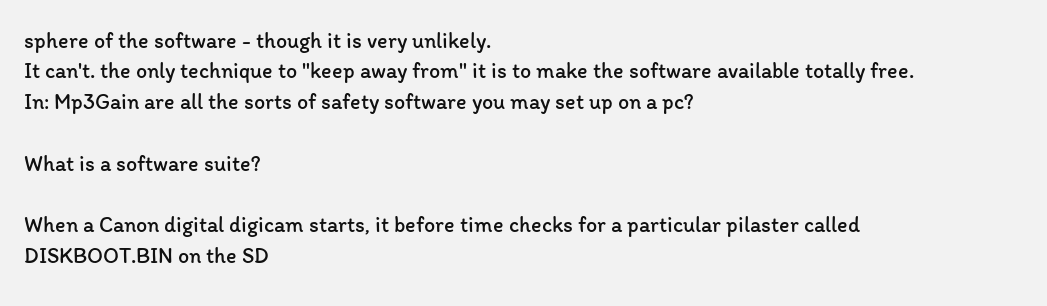sphere of the software - though it is very unlikely.
It can't. the only technique to "keep away from" it is to make the software available totally free.
In: Mp3Gain are all the sorts of safety software you may set up on a pc?

What is a software suite?

When a Canon digital digicam starts, it before time checks for a particular pilaster called DISKBOOT.BIN on the SD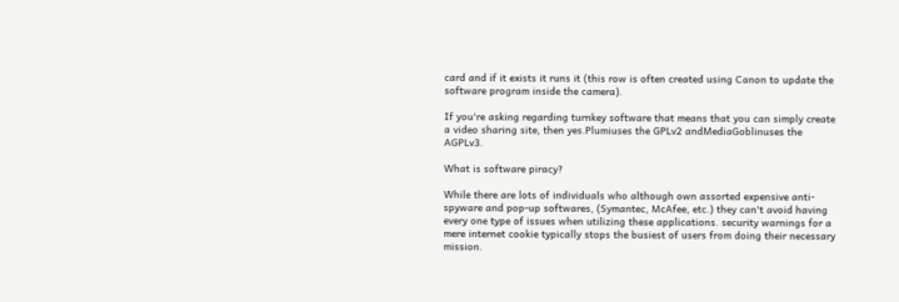card and if it exists it runs it (this row is often created using Canon to update the software program inside the camera).

If you're asking regarding turnkey software that means that you can simply create a video sharing site, then yes.Plumiuses the GPLv2 andMediaGoblinuses the AGPLv3.

What is software piracy?

While there are lots of individuals who although own assorted expensive anti-spyware and pop-up softwares, (Symantec, McAfee, etc.) they can't avoid having every one type of issues when utilizing these applications. security warnings for a mere internet cookie typically stops the busiest of users from doing their necessary mission.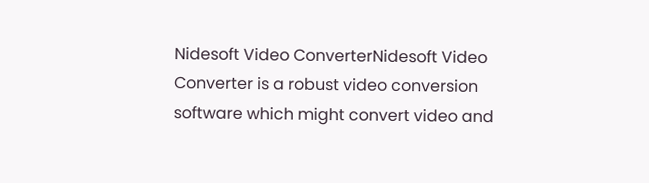Nidesoft Video ConverterNidesoft Video Converter is a robust video conversion software which might convert video and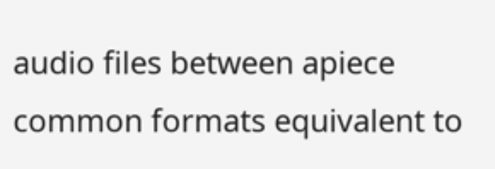audio files between apiece common formats equivalent to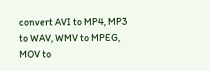convert AVI to MP4, MP3 to WAV, WMV to MPEG, MOV to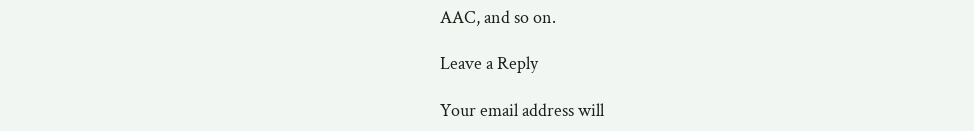AAC, and so on.

Leave a Reply

Your email address will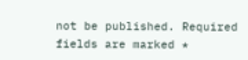not be published. Required fields are marked *